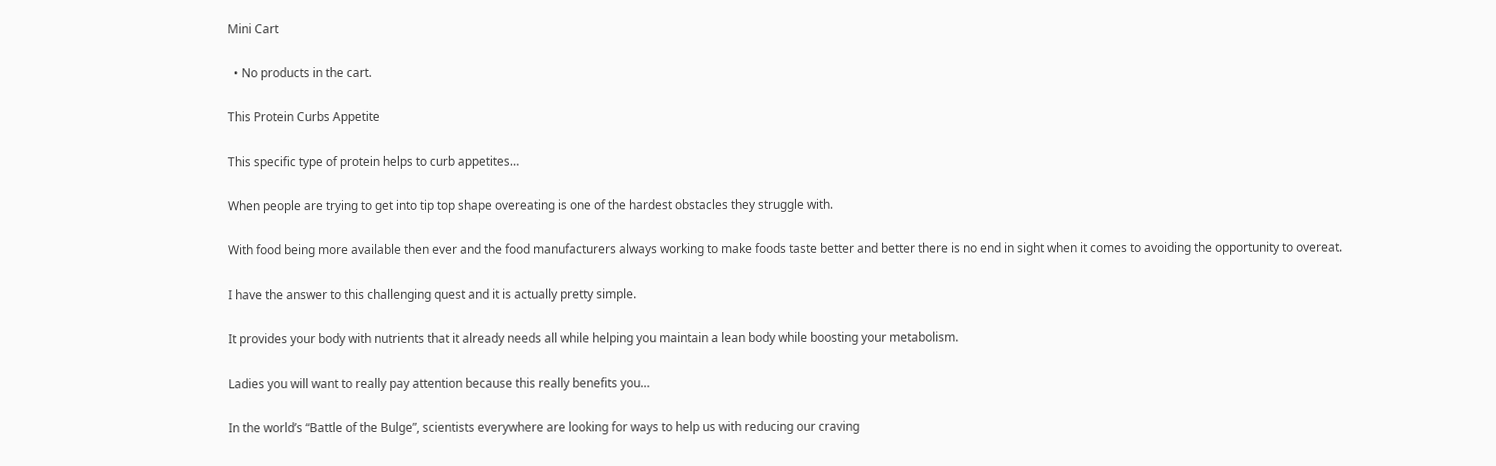Mini Cart

  • No products in the cart.

This Protein Curbs Appetite

This specific type of protein helps to curb appetites…

When people are trying to get into tip top shape overeating is one of the hardest obstacles they struggle with.

With food being more available then ever and the food manufacturers always working to make foods taste better and better there is no end in sight when it comes to avoiding the opportunity to overeat.

I have the answer to this challenging quest and it is actually pretty simple.

It provides your body with nutrients that it already needs all while helping you maintain a lean body while boosting your metabolism.

Ladies you will want to really pay attention because this really benefits you…

In the world’s “Battle of the Bulge”, scientists everywhere are looking for ways to help us with reducing our craving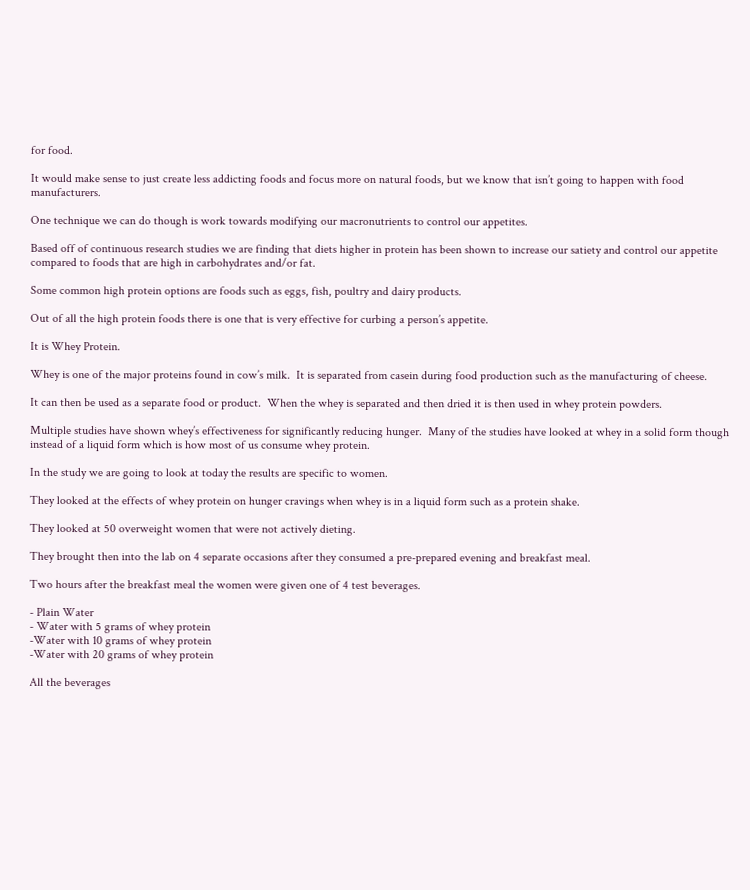for food.

It would make sense to just create less addicting foods and focus more on natural foods, but we know that isn’t going to happen with food manufacturers.

One technique we can do though is work towards modifying our macronutrients to control our appetites.

Based off of continuous research studies we are finding that diets higher in protein has been shown to increase our satiety and control our appetite compared to foods that are high in carbohydrates and/or fat.

Some common high protein options are foods such as eggs, fish, poultry and dairy products.

Out of all the high protein foods there is one that is very effective for curbing a person’s appetite.

It is Whey Protein.

Whey is one of the major proteins found in cow’s milk.  It is separated from casein during food production such as the manufacturing of cheese.

It can then be used as a separate food or product.  When the whey is separated and then dried it is then used in whey protein powders.

Multiple studies have shown whey’s effectiveness for significantly reducing hunger.  Many of the studies have looked at whey in a solid form though instead of a liquid form which is how most of us consume whey protein.

In the study we are going to look at today the results are specific to women.

They looked at the effects of whey protein on hunger cravings when whey is in a liquid form such as a protein shake.

They looked at 50 overweight women that were not actively dieting.

They brought then into the lab on 4 separate occasions after they consumed a pre-prepared evening and breakfast meal.

Two hours after the breakfast meal the women were given one of 4 test beverages.

- Plain Water
- Water with 5 grams of whey protein
-Water with 10 grams of whey protein
-Water with 20 grams of whey protein

All the beverages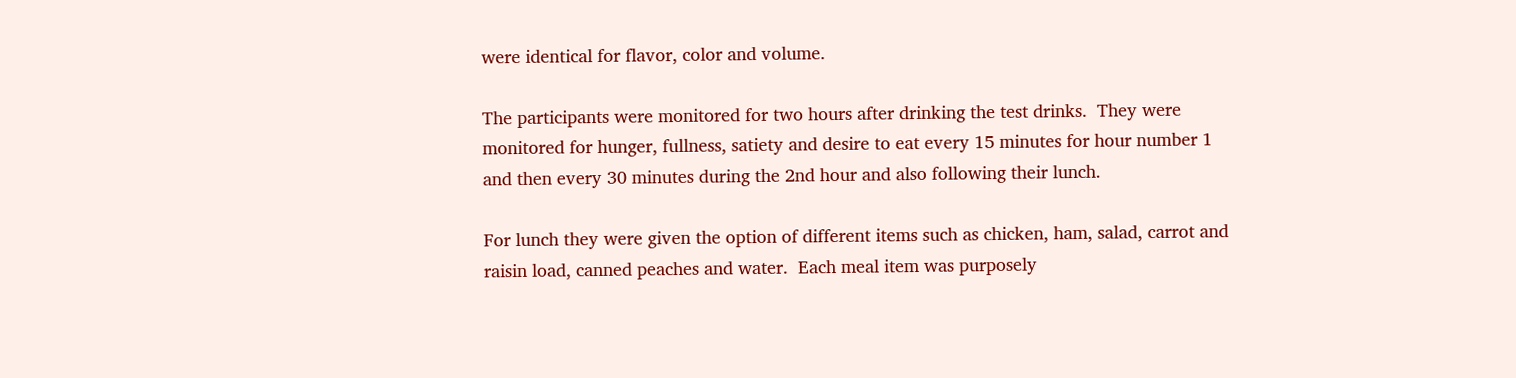were identical for flavor, color and volume.

The participants were monitored for two hours after drinking the test drinks.  They were monitored for hunger, fullness, satiety and desire to eat every 15 minutes for hour number 1 and then every 30 minutes during the 2nd hour and also following their lunch.

For lunch they were given the option of different items such as chicken, ham, salad, carrot and raisin load, canned peaches and water.  Each meal item was purposely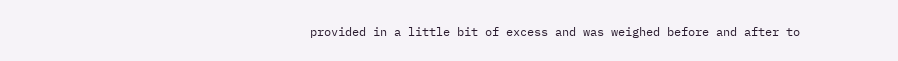provided in a little bit of excess and was weighed before and after to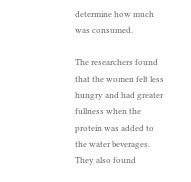determine how much was consumed.

The researchers found that the women felt less hungry and had greater fullness when the protein was added to the water beverages.  They also found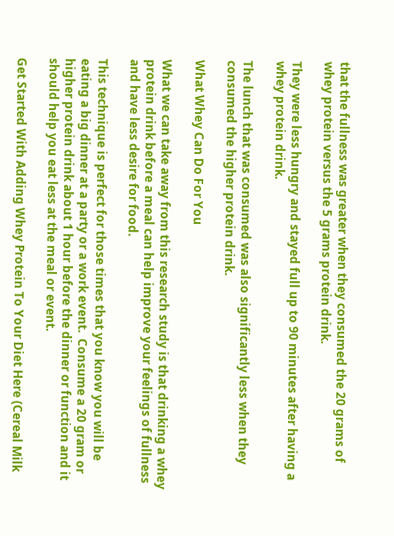that the fullness was greater when they consumed the 20 grams of whey protein versus the 5 grams protein drink.

They were less hungry and stayed full up to 90 minutes after having a whey protein drink.

The lunch that was consumed was also significantly less when they consumed the higher protein drink.

What Whey Can Do For You

What we can take away from this research study is that drinking a whey protein drink before a meal can help improve your feelings of fullness and have less desire for food.

This technique is perfect for those times that you know you will be eating a big dinner at a party or a work event.  Consume a 20 gram or higher protein drink about 1 hour before the dinner or function and it should help you eat less at the meal or event.

Get Started With Adding Whey Protein To Your Diet Here (Cereal Milk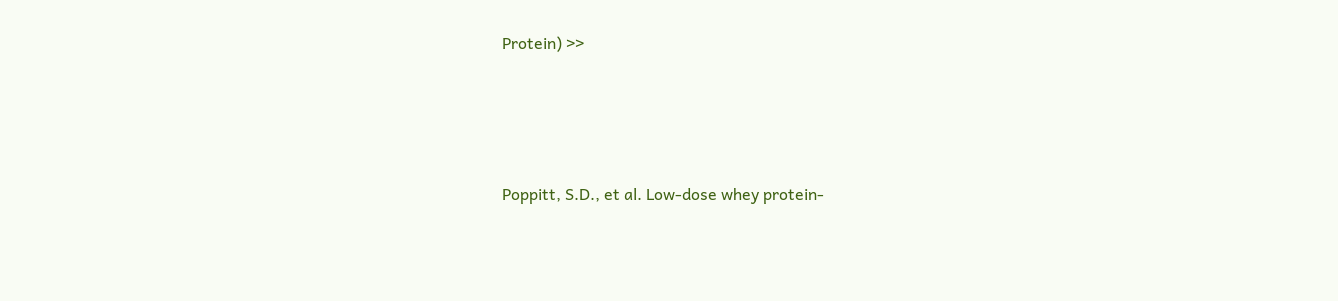Protein) >>




Poppitt, S.D., et al. Low-dose whey protein-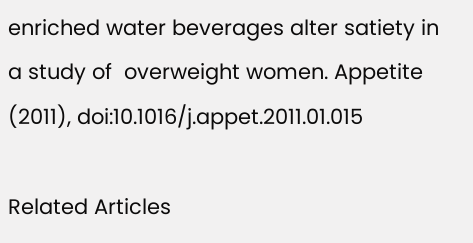enriched water beverages alter satiety in a study of  overweight women. Appetite (2011), doi:10.1016/j.appet.2011.01.015

Related Articles